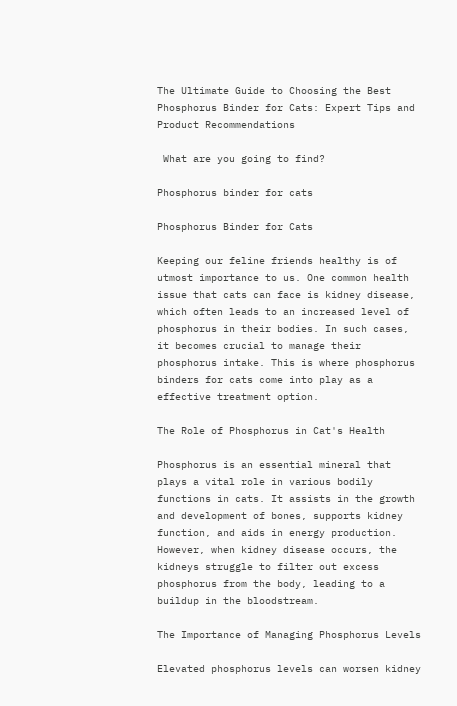The Ultimate Guide to Choosing the Best Phosphorus Binder for Cats: Expert Tips and Product Recommendations

 What are you going to find?

Phosphorus binder for cats

Phosphorus Binder for Cats

Keeping our feline friends healthy is of utmost importance to us. One common health issue that cats can face is kidney disease, which often leads to an increased level of phosphorus in their bodies. In such cases, it becomes crucial to manage their phosphorus intake. This is where phosphorus binders for cats come into play as a effective treatment option.

The Role of Phosphorus in Cat's Health

Phosphorus is an essential mineral that plays a vital role in various bodily functions in cats. It assists in the growth and development of bones, supports kidney function, and aids in energy production. However, when kidney disease occurs, the kidneys struggle to filter out excess phosphorus from the body, leading to a buildup in the bloodstream.

The Importance of Managing Phosphorus Levels

Elevated phosphorus levels can worsen kidney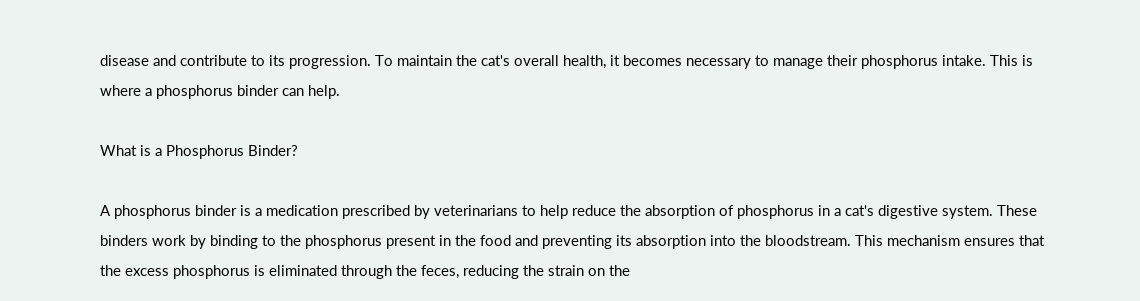disease and contribute to its progression. To maintain the cat's overall health, it becomes necessary to manage their phosphorus intake. This is where a phosphorus binder can help.

What is a Phosphorus Binder?

A phosphorus binder is a medication prescribed by veterinarians to help reduce the absorption of phosphorus in a cat's digestive system. These binders work by binding to the phosphorus present in the food and preventing its absorption into the bloodstream. This mechanism ensures that the excess phosphorus is eliminated through the feces, reducing the strain on the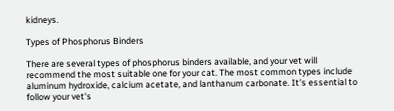kidneys.

Types of Phosphorus Binders

There are several types of phosphorus binders available, and your vet will recommend the most suitable one for your cat. The most common types include aluminum hydroxide, calcium acetate, and lanthanum carbonate. It's essential to follow your vet's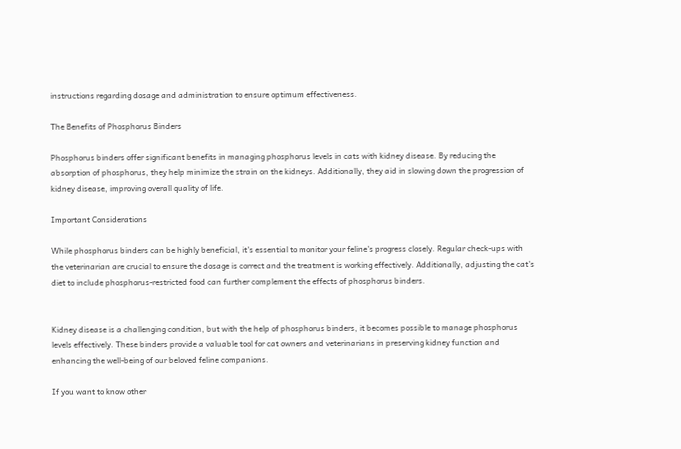instructions regarding dosage and administration to ensure optimum effectiveness.

The Benefits of Phosphorus Binders

Phosphorus binders offer significant benefits in managing phosphorus levels in cats with kidney disease. By reducing the absorption of phosphorus, they help minimize the strain on the kidneys. Additionally, they aid in slowing down the progression of kidney disease, improving overall quality of life.

Important Considerations

While phosphorus binders can be highly beneficial, it's essential to monitor your feline's progress closely. Regular check-ups with the veterinarian are crucial to ensure the dosage is correct and the treatment is working effectively. Additionally, adjusting the cat's diet to include phosphorus-restricted food can further complement the effects of phosphorus binders.


Kidney disease is a challenging condition, but with the help of phosphorus binders, it becomes possible to manage phosphorus levels effectively. These binders provide a valuable tool for cat owners and veterinarians in preserving kidney function and enhancing the well-being of our beloved feline companions.

If you want to know other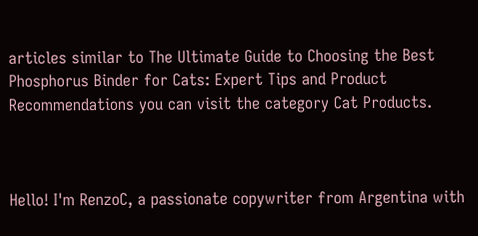articles similar to The Ultimate Guide to Choosing the Best Phosphorus Binder for Cats: Expert Tips and Product Recommendations you can visit the category Cat Products.



Hello! I'm RenzoC, a passionate copywriter from Argentina with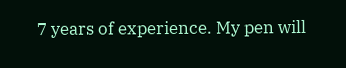7 years of experience. My pen will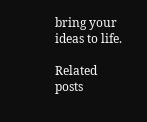bring your ideas to life.

Related posts